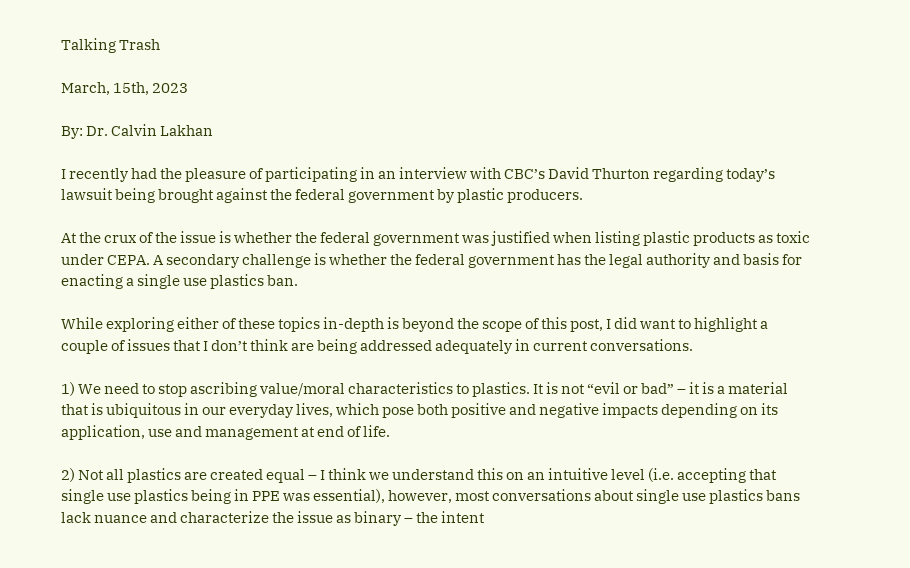Talking Trash

March, 15th, 2023

By: Dr. Calvin Lakhan

I recently had the pleasure of participating in an interview with CBC’s David Thurton regarding today’s lawsuit being brought against the federal government by plastic producers.

At the crux of the issue is whether the federal government was justified when listing plastic products as toxic under CEPA. A secondary challenge is whether the federal government has the legal authority and basis for enacting a single use plastics ban.

While exploring either of these topics in-depth is beyond the scope of this post, I did want to highlight a couple of issues that I don’t think are being addressed adequately in current conversations.

1) We need to stop ascribing value/moral characteristics to plastics. It is not “evil or bad” – it is a material that is ubiquitous in our everyday lives, which pose both positive and negative impacts depending on its application, use and management at end of life.

2) Not all plastics are created equal – I think we understand this on an intuitive level (i.e. accepting that single use plastics being in PPE was essential), however, most conversations about single use plastics bans lack nuance and characterize the issue as binary – the intent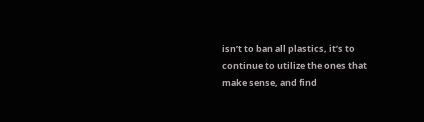isn’t to ban all plastics, it’s to continue to utilize the ones that make sense, and find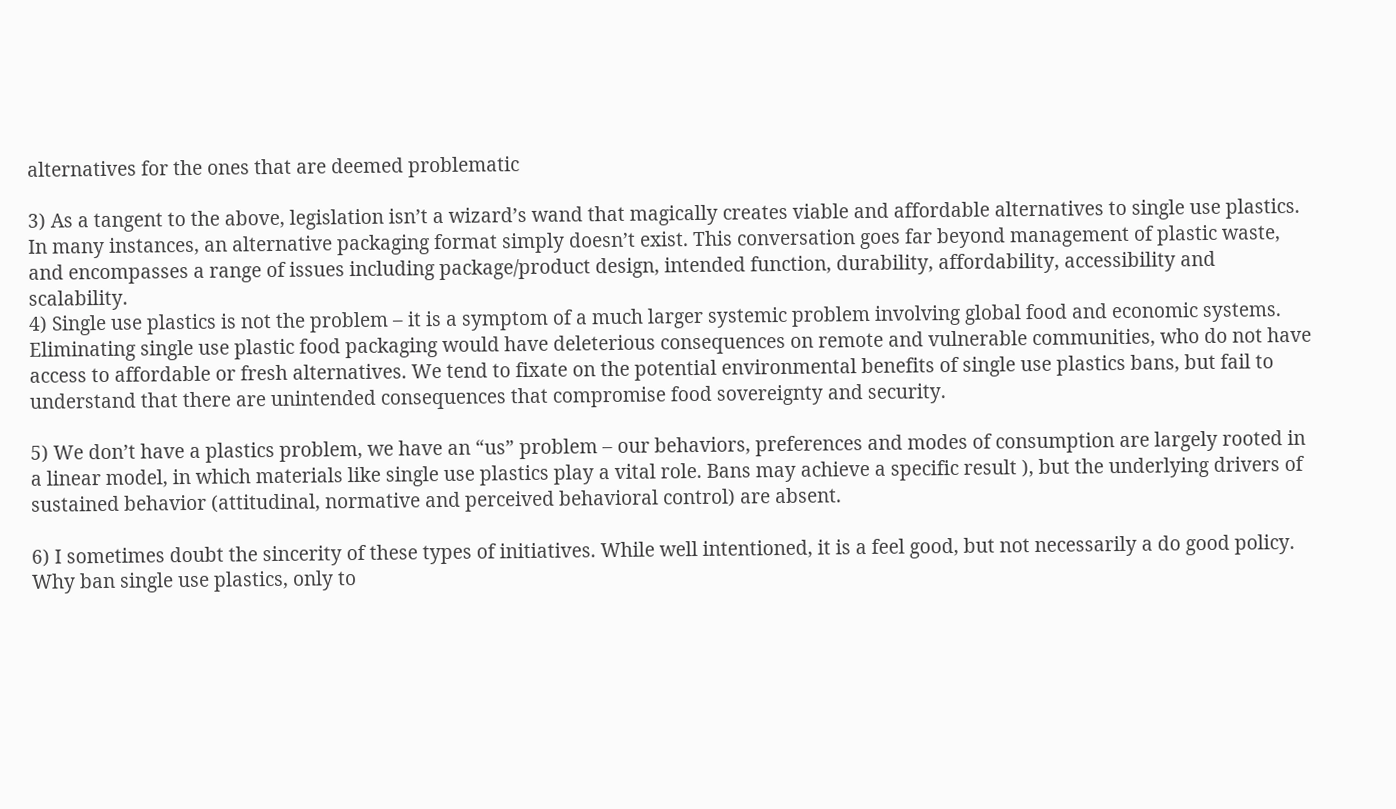alternatives for the ones that are deemed problematic

3) As a tangent to the above, legislation isn’t a wizard’s wand that magically creates viable and affordable alternatives to single use plastics. In many instances, an alternative packaging format simply doesn’t exist. This conversation goes far beyond management of plastic waste, and encompasses a range of issues including package/product design, intended function, durability, affordability, accessibility and scalability.
4) Single use plastics is not the problem – it is a symptom of a much larger systemic problem involving global food and economic systems. Eliminating single use plastic food packaging would have deleterious consequences on remote and vulnerable communities, who do not have access to affordable or fresh alternatives. We tend to fixate on the potential environmental benefits of single use plastics bans, but fail to understand that there are unintended consequences that compromise food sovereignty and security.

5) We don’t have a plastics problem, we have an “us” problem – our behaviors, preferences and modes of consumption are largely rooted in a linear model, in which materials like single use plastics play a vital role. Bans may achieve a specific result ), but the underlying drivers of sustained behavior (attitudinal, normative and perceived behavioral control) are absent.

6) I sometimes doubt the sincerity of these types of initiatives. While well intentioned, it is a feel good, but not necessarily a do good policy. Why ban single use plastics, only to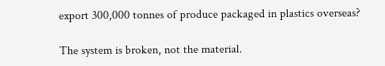export 300,000 tonnes of produce packaged in plastics overseas?

The system is broken, not the material.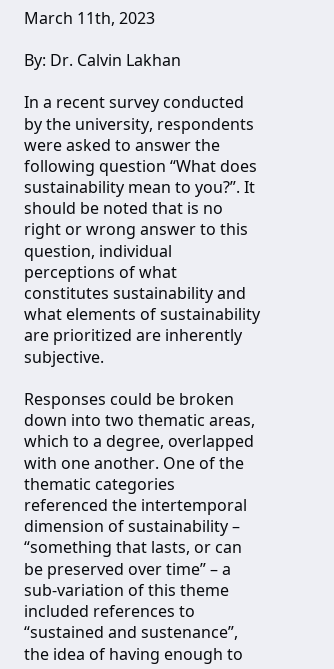March 11th, 2023

By: Dr. Calvin Lakhan

In a recent survey conducted by the university, respondents were asked to answer the following question “What does sustainability mean to you?”. It should be noted that is no right or wrong answer to this question, individual perceptions of what constitutes sustainability and what elements of sustainability are prioritized are inherently subjective.

Responses could be broken down into two thematic areas, which to a degree, overlapped with one another. One of the thematic categories referenced the intertemporal dimension of sustainability – “something that lasts, or can be preserved over time” – a sub-variation of this theme included references to “sustained and sustenance”, the idea of having enough to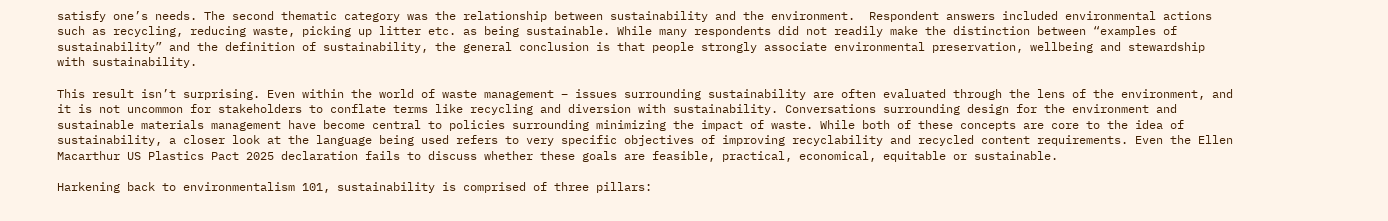satisfy one’s needs. The second thematic category was the relationship between sustainability and the environment.  Respondent answers included environmental actions such as recycling, reducing waste, picking up litter etc. as being sustainable. While many respondents did not readily make the distinction between “examples of sustainability” and the definition of sustainability, the general conclusion is that people strongly associate environmental preservation, wellbeing and stewardship with sustainability.

This result isn’t surprising. Even within the world of waste management – issues surrounding sustainability are often evaluated through the lens of the environment, and it is not uncommon for stakeholders to conflate terms like recycling and diversion with sustainability. Conversations surrounding design for the environment and sustainable materials management have become central to policies surrounding minimizing the impact of waste. While both of these concepts are core to the idea of sustainability, a closer look at the language being used refers to very specific objectives of improving recyclability and recycled content requirements. Even the Ellen Macarthur US Plastics Pact 2025 declaration fails to discuss whether these goals are feasible, practical, economical, equitable or sustainable.

Harkening back to environmentalism 101, sustainability is comprised of three pillars: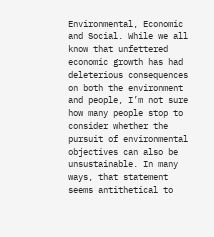Environmental, Economic and Social. While we all know that unfettered economic growth has had deleterious consequences on both the environment and people, I’m not sure how many people stop to consider whether the pursuit of environmental objectives can also be unsustainable. In many ways, that statement seems antithetical to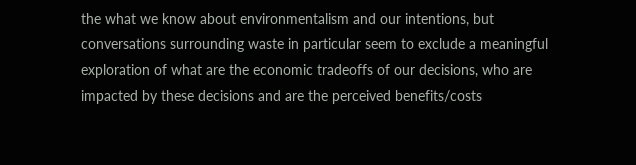the what we know about environmentalism and our intentions, but conversations surrounding waste in particular seem to exclude a meaningful exploration of what are the economic tradeoffs of our decisions, who are impacted by these decisions and are the perceived benefits/costs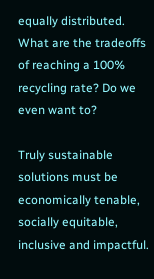equally distributed. What are the tradeoffs of reaching a 100% recycling rate? Do we even want to?

Truly sustainable solutions must be economically tenable, socially equitable, inclusive and impactful.